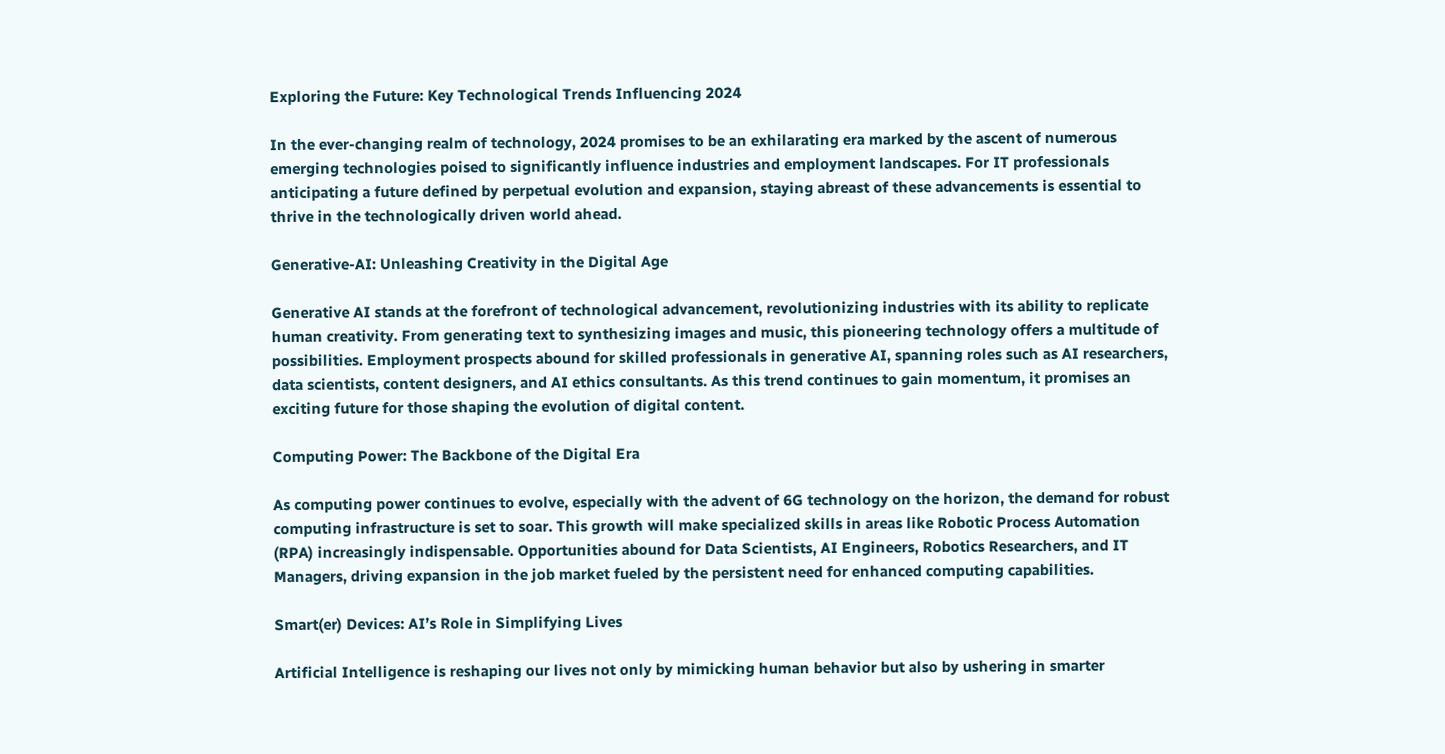Exploring the Future: Key Technological Trends Influencing 2024

In the ever-changing realm of technology, 2024 promises to be an exhilarating era marked by the ascent of numerous emerging technologies poised to significantly influence industries and employment landscapes. For IT professionals anticipating a future defined by perpetual evolution and expansion, staying abreast of these advancements is essential to thrive in the technologically driven world ahead.

Generative-AI: Unleashing Creativity in the Digital Age

Generative AI stands at the forefront of technological advancement, revolutionizing industries with its ability to replicate human creativity. From generating text to synthesizing images and music, this pioneering technology offers a multitude of possibilities. Employment prospects abound for skilled professionals in generative AI, spanning roles such as AI researchers, data scientists, content designers, and AI ethics consultants. As this trend continues to gain momentum, it promises an exciting future for those shaping the evolution of digital content.

Computing Power: The Backbone of the Digital Era

As computing power continues to evolve, especially with the advent of 6G technology on the horizon, the demand for robust computing infrastructure is set to soar. This growth will make specialized skills in areas like Robotic Process Automation (RPA) increasingly indispensable. Opportunities abound for Data Scientists, AI Engineers, Robotics Researchers, and IT Managers, driving expansion in the job market fueled by the persistent need for enhanced computing capabilities.

Smart(er) Devices: AI’s Role in Simplifying Lives

Artificial Intelligence is reshaping our lives not only by mimicking human behavior but also by ushering in smarter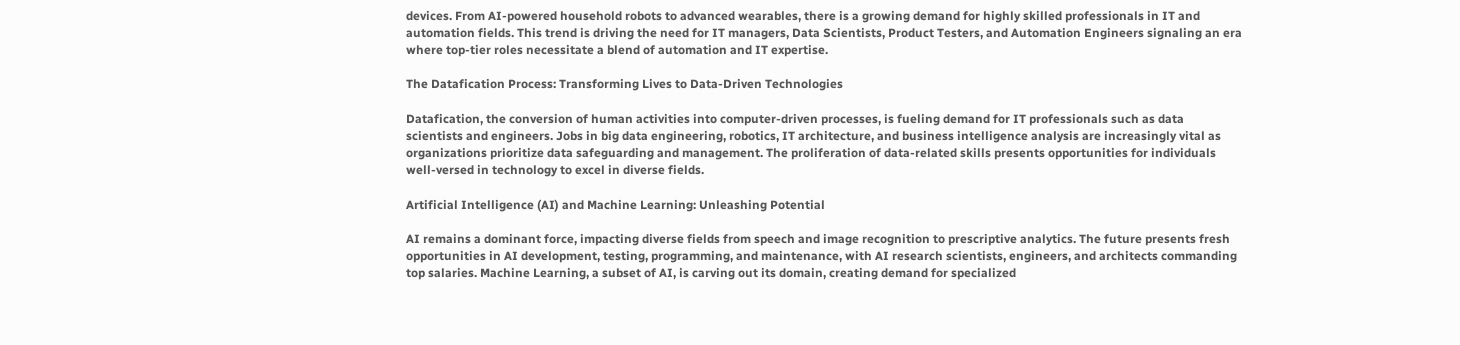devices. From AI-powered household robots to advanced wearables, there is a growing demand for highly skilled professionals in IT and automation fields. This trend is driving the need for IT managers, Data Scientists, Product Testers, and Automation Engineers signaling an era where top-tier roles necessitate a blend of automation and IT expertise.

The Datafication Process: Transforming Lives to Data-Driven Technologies

Datafication, the conversion of human activities into computer-driven processes, is fueling demand for IT professionals such as data scientists and engineers. Jobs in big data engineering, robotics, IT architecture, and business intelligence analysis are increasingly vital as organizations prioritize data safeguarding and management. The proliferation of data-related skills presents opportunities for individuals well-versed in technology to excel in diverse fields.

Artificial Intelligence (AI) and Machine Learning: Unleashing Potential

AI remains a dominant force, impacting diverse fields from speech and image recognition to prescriptive analytics. The future presents fresh opportunities in AI development, testing, programming, and maintenance, with AI research scientists, engineers, and architects commanding top salaries. Machine Learning, a subset of AI, is carving out its domain, creating demand for specialized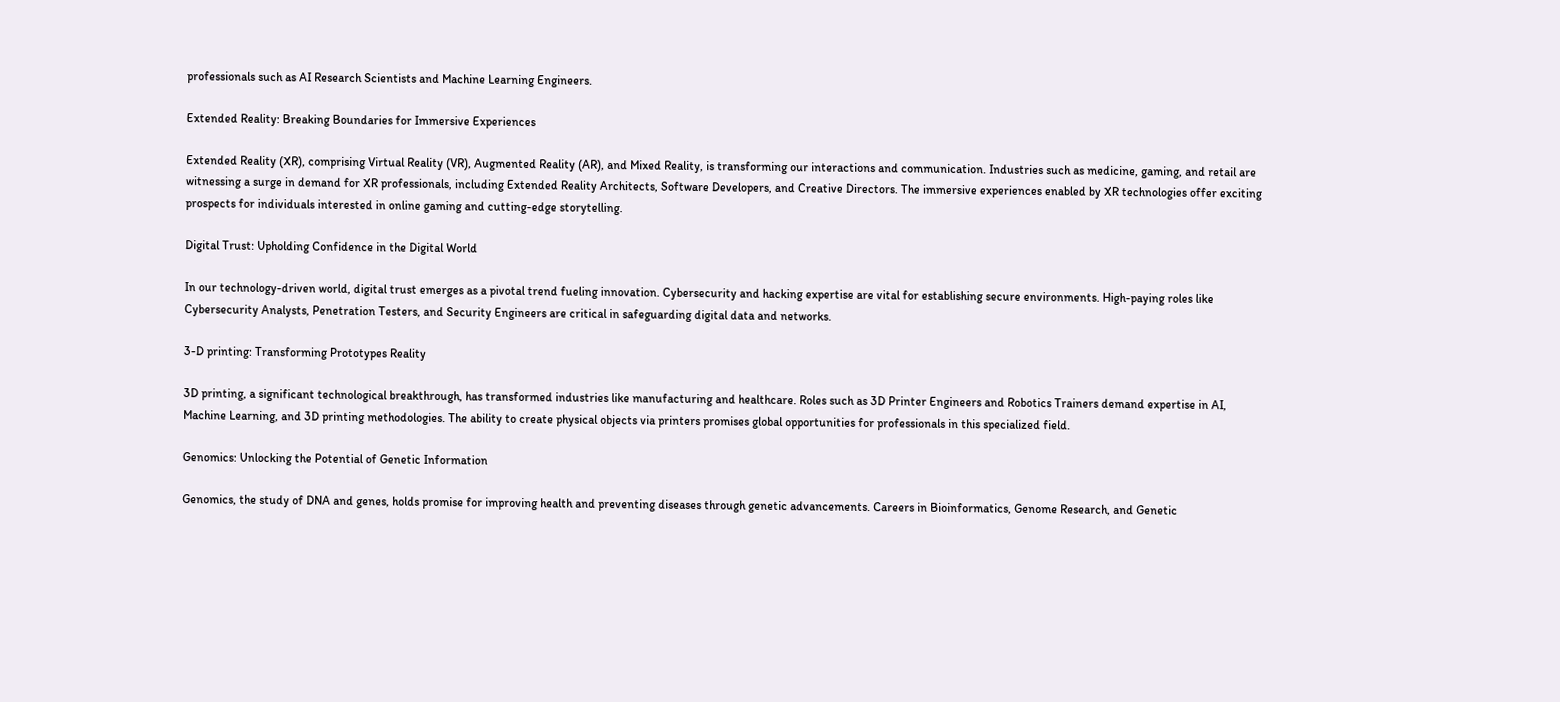professionals such as AI Research Scientists and Machine Learning Engineers.

Extended Reality: Breaking Boundaries for Immersive Experiences

Extended Reality (XR), comprising Virtual Reality (VR), Augmented Reality (AR), and Mixed Reality, is transforming our interactions and communication. Industries such as medicine, gaming, and retail are witnessing a surge in demand for XR professionals, including Extended Reality Architects, Software Developers, and Creative Directors. The immersive experiences enabled by XR technologies offer exciting prospects for individuals interested in online gaming and cutting-edge storytelling.

Digital Trust: Upholding Confidence in the Digital World

In our technology-driven world, digital trust emerges as a pivotal trend fueling innovation. Cybersecurity and hacking expertise are vital for establishing secure environments. High-paying roles like Cybersecurity Analysts, Penetration Testers, and Security Engineers are critical in safeguarding digital data and networks.

3-D printing: Transforming Prototypes Reality

3D printing, a significant technological breakthrough, has transformed industries like manufacturing and healthcare. Roles such as 3D Printer Engineers and Robotics Trainers demand expertise in AI, Machine Learning, and 3D printing methodologies. The ability to create physical objects via printers promises global opportunities for professionals in this specialized field.

Genomics: Unlocking the Potential of Genetic Information

Genomics, the study of DNA and genes, holds promise for improving health and preventing diseases through genetic advancements. Careers in Bioinformatics, Genome Research, and Genetic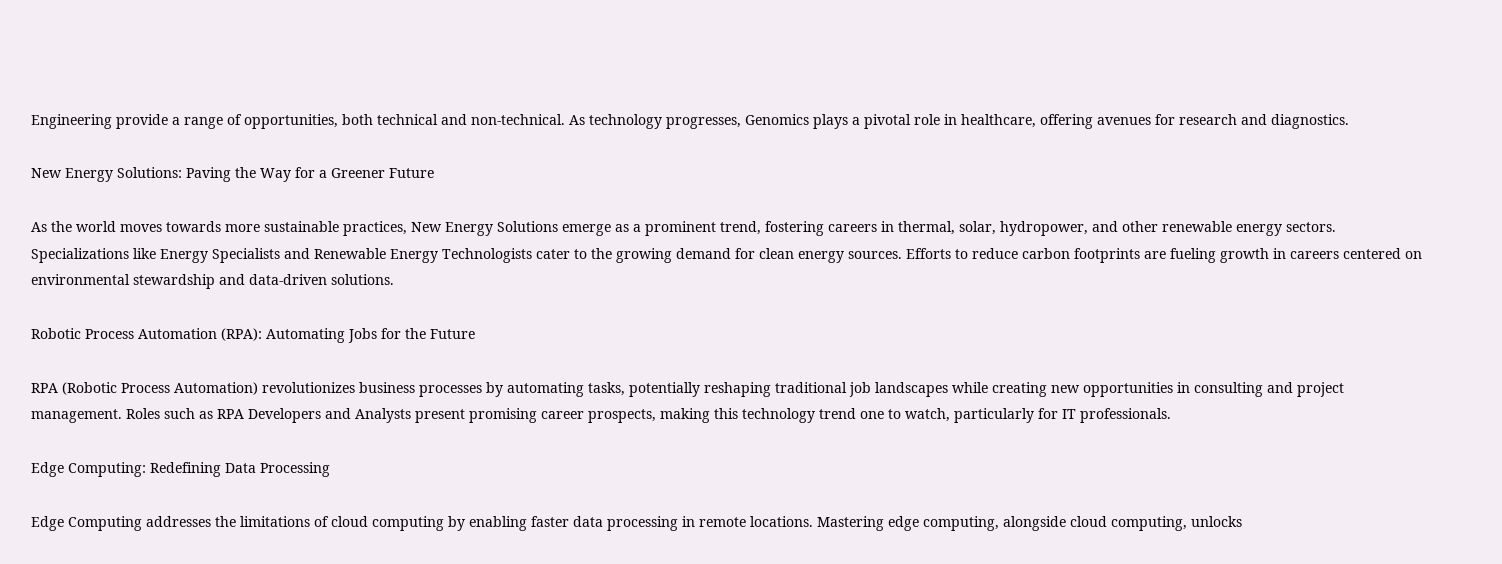Engineering provide a range of opportunities, both technical and non-technical. As technology progresses, Genomics plays a pivotal role in healthcare, offering avenues for research and diagnostics.

New Energy Solutions: Paving the Way for a Greener Future

As the world moves towards more sustainable practices, New Energy Solutions emerge as a prominent trend, fostering careers in thermal, solar, hydropower, and other renewable energy sectors. Specializations like Energy Specialists and Renewable Energy Technologists cater to the growing demand for clean energy sources. Efforts to reduce carbon footprints are fueling growth in careers centered on environmental stewardship and data-driven solutions.

Robotic Process Automation (RPA): Automating Jobs for the Future

RPA (Robotic Process Automation) revolutionizes business processes by automating tasks, potentially reshaping traditional job landscapes while creating new opportunities in consulting and project management. Roles such as RPA Developers and Analysts present promising career prospects, making this technology trend one to watch, particularly for IT professionals.

Edge Computing: Redefining Data Processing

Edge Computing addresses the limitations of cloud computing by enabling faster data processing in remote locations. Mastering edge computing, alongside cloud computing, unlocks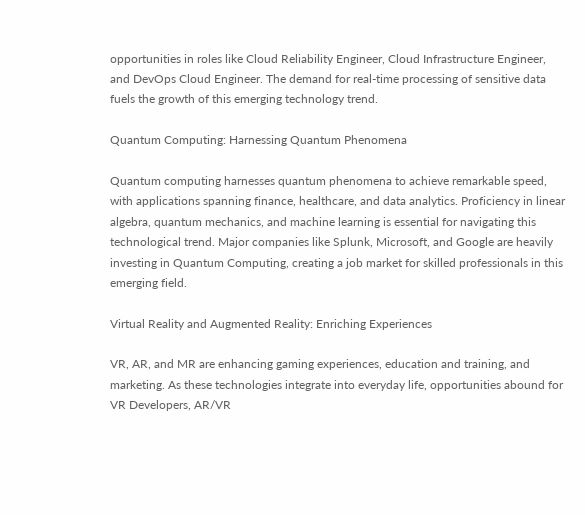opportunities in roles like Cloud Reliability Engineer, Cloud Infrastructure Engineer, and DevOps Cloud Engineer. The demand for real-time processing of sensitive data fuels the growth of this emerging technology trend.

Quantum Computing: Harnessing Quantum Phenomena

Quantum computing harnesses quantum phenomena to achieve remarkable speed, with applications spanning finance, healthcare, and data analytics. Proficiency in linear algebra, quantum mechanics, and machine learning is essential for navigating this technological trend. Major companies like Splunk, Microsoft, and Google are heavily investing in Quantum Computing, creating a job market for skilled professionals in this emerging field.

Virtual Reality and Augmented Reality: Enriching Experiences

VR, AR, and MR are enhancing gaming experiences, education and training, and marketing. As these technologies integrate into everyday life, opportunities abound for VR Developers, AR/VR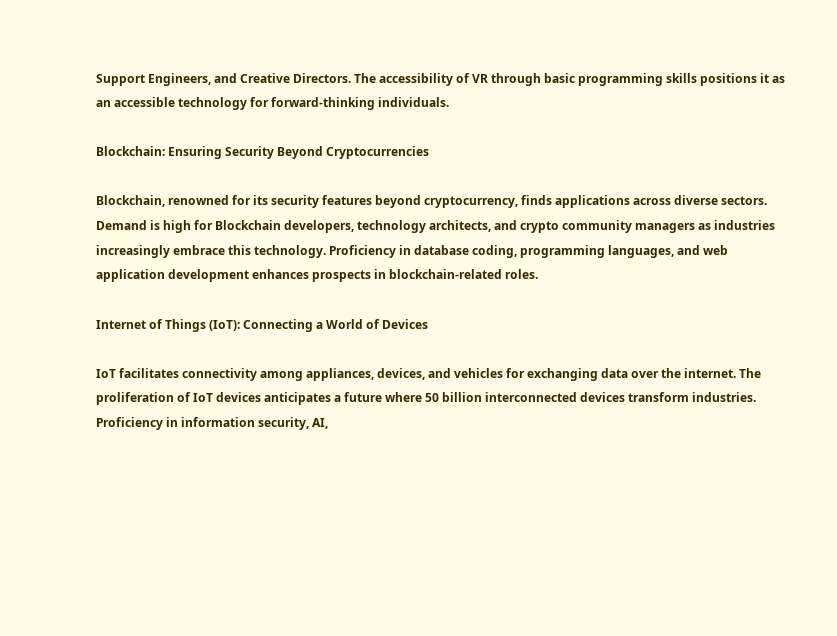Support Engineers, and Creative Directors. The accessibility of VR through basic programming skills positions it as an accessible technology for forward-thinking individuals.

Blockchain: Ensuring Security Beyond Cryptocurrencies

Blockchain, renowned for its security features beyond cryptocurrency, finds applications across diverse sectors. Demand is high for Blockchain developers, technology architects, and crypto community managers as industries increasingly embrace this technology. Proficiency in database coding, programming languages, and web application development enhances prospects in blockchain-related roles.

Internet of Things (IoT): Connecting a World of Devices

IoT facilitates connectivity among appliances, devices, and vehicles for exchanging data over the internet. The proliferation of IoT devices anticipates a future where 50 billion interconnected devices transform industries. Proficiency in information security, AI,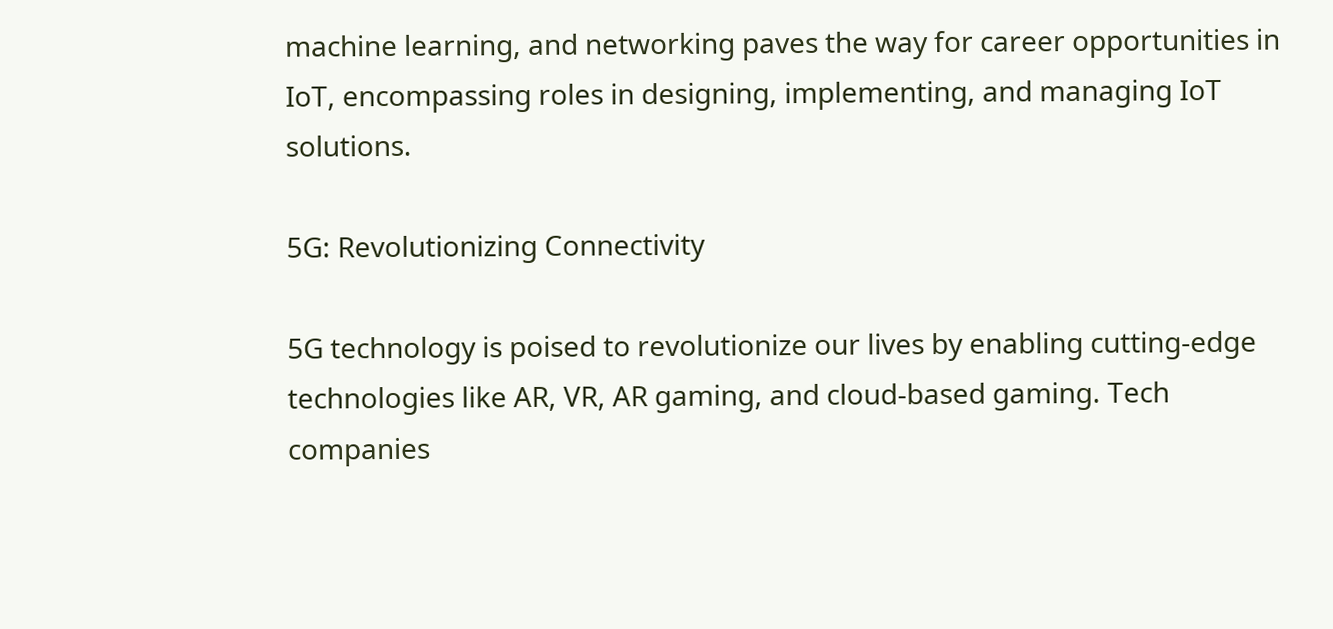machine learning, and networking paves the way for career opportunities in IoT, encompassing roles in designing, implementing, and managing IoT solutions.

5G: Revolutionizing Connectivity

5G technology is poised to revolutionize our lives by enabling cutting-edge technologies like AR, VR, AR gaming, and cloud-based gaming. Tech companies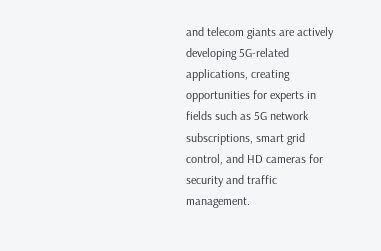and telecom giants are actively developing 5G-related applications, creating opportunities for experts in fields such as 5G network subscriptions, smart grid control, and HD cameras for security and traffic management.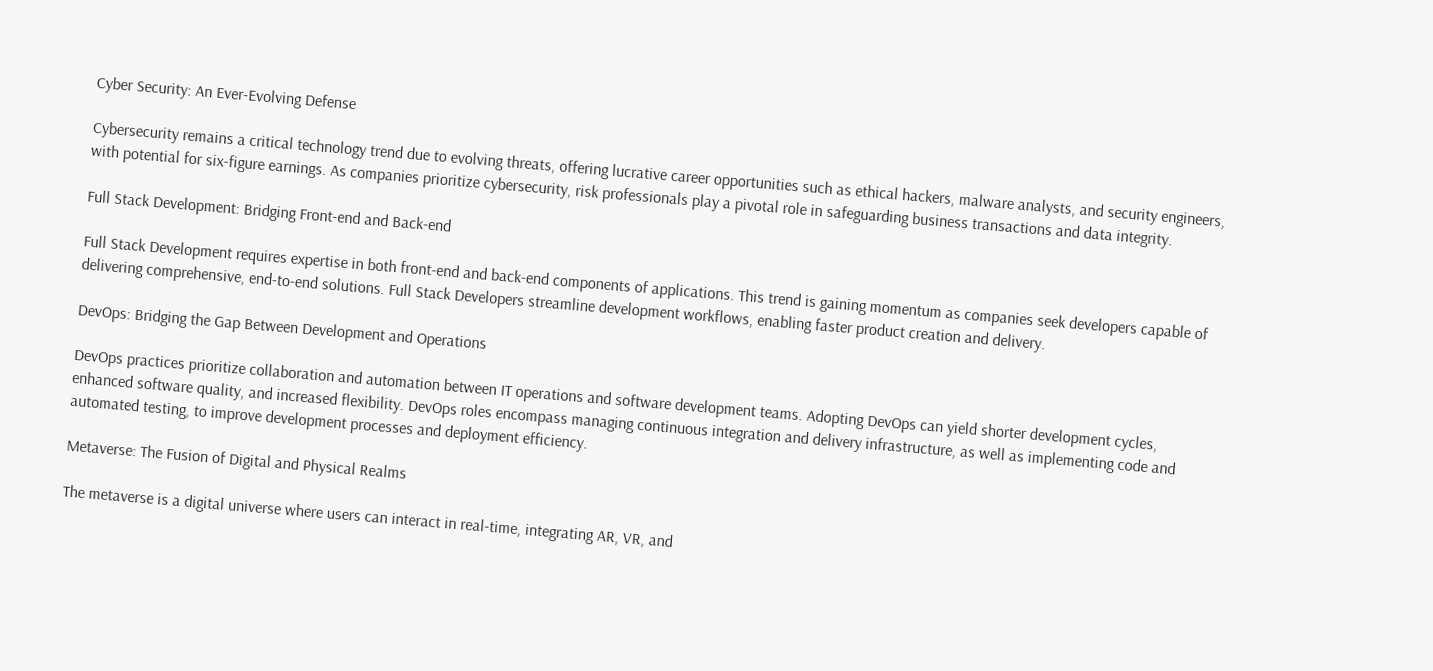Cyber Security: An Ever-Evolving Defense

Cybersecurity remains a critical technology trend due to evolving threats, offering lucrative career opportunities such as ethical hackers, malware analysts, and security engineers, with potential for six-figure earnings. As companies prioritize cybersecurity, risk professionals play a pivotal role in safeguarding business transactions and data integrity.

Full Stack Development: Bridging Front-end and Back-end

Full Stack Development requires expertise in both front-end and back-end components of applications. This trend is gaining momentum as companies seek developers capable of delivering comprehensive, end-to-end solutions. Full Stack Developers streamline development workflows, enabling faster product creation and delivery.

DevOps: Bridging the Gap Between Development and Operations

DevOps practices prioritize collaboration and automation between IT operations and software development teams. Adopting DevOps can yield shorter development cycles, enhanced software quality, and increased flexibility. DevOps roles encompass managing continuous integration and delivery infrastructure, as well as implementing code and automated testing, to improve development processes and deployment efficiency.

Metaverse: The Fusion of Digital and Physical Realms

The metaverse is a digital universe where users can interact in real-time, integrating AR, VR, and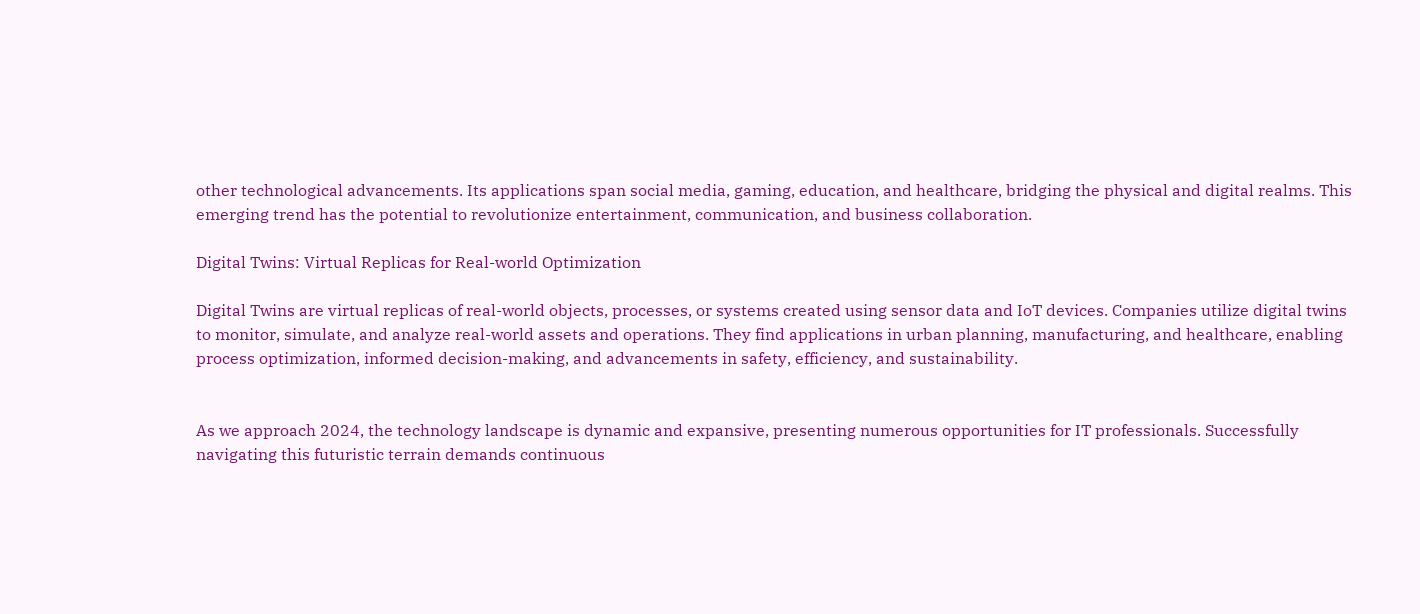other technological advancements. Its applications span social media, gaming, education, and healthcare, bridging the physical and digital realms. This emerging trend has the potential to revolutionize entertainment, communication, and business collaboration.

Digital Twins: Virtual Replicas for Real-world Optimization

Digital Twins are virtual replicas of real-world objects, processes, or systems created using sensor data and IoT devices. Companies utilize digital twins to monitor, simulate, and analyze real-world assets and operations. They find applications in urban planning, manufacturing, and healthcare, enabling process optimization, informed decision-making, and advancements in safety, efficiency, and sustainability.


As we approach 2024, the technology landscape is dynamic and expansive, presenting numerous opportunities for IT professionals. Successfully navigating this futuristic terrain demands continuous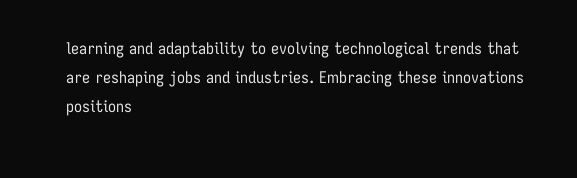learning and adaptability to evolving technological trends that are reshaping jobs and industries. Embracing these innovations positions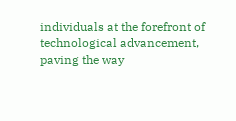individuals at the forefront of technological advancement, paving the way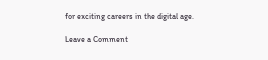for exciting careers in the digital age.

Leave a Comment